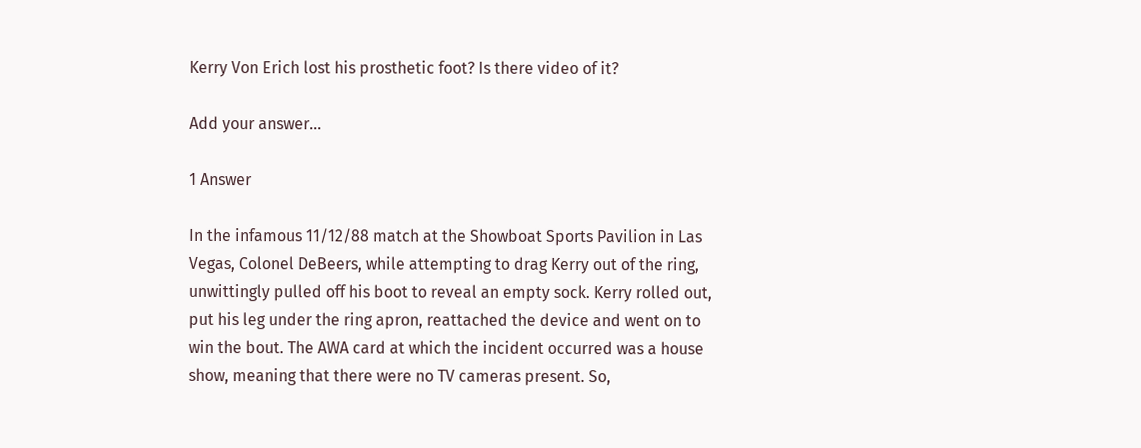Kerry Von Erich lost his prosthetic foot? Is there video of it?

Add your answer...

1 Answer

In the infamous 11/12/88 match at the Showboat Sports Pavilion in Las Vegas, Colonel DeBeers, while attempting to drag Kerry out of the ring, unwittingly pulled off his boot to reveal an empty sock. Kerry rolled out, put his leg under the ring apron, reattached the device and went on to win the bout. The AWA card at which the incident occurred was a house show, meaning that there were no TV cameras present. So,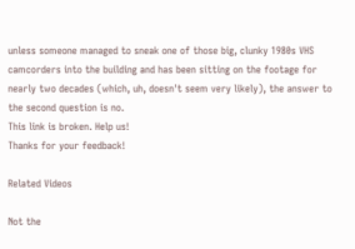unless someone managed to sneak one of those big, clunky 1980s VHS camcorders into the building and has been sitting on the footage for nearly two decades (which, uh, doesn't seem very likely), the answer to the second question is no.
This link is broken. Help us!
Thanks for your feedback!

Related Videos

Not the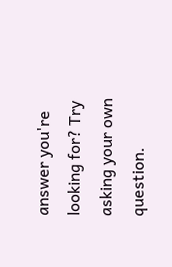answer you're looking for? Try asking your own question.